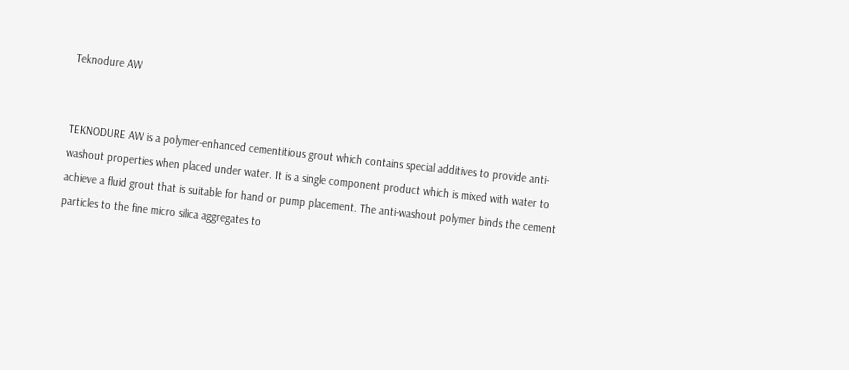Teknodure AW


TEKNODURE AW is a polymer-enhanced cementitious grout which contains special additives to provide anti-washout properties when placed under water. It is a single component product which is mixed with water to achieve a fluid grout that is suitable for hand or pump placement. The anti-washout polymer binds the cement particles to the fine micro silica aggregates to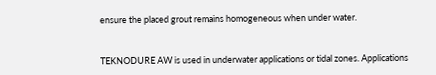ensure the placed grout remains homogeneous when under water.


TEKNODURE AW is used in underwater applications or tidal zones. Applications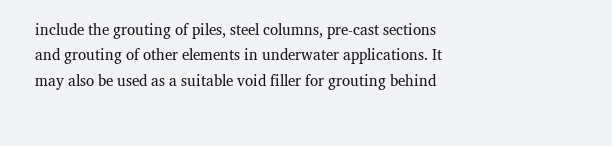include the grouting of piles, steel columns, pre-cast sections and grouting of other elements in underwater applications. It may also be used as a suitable void filler for grouting behind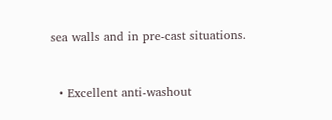sea walls and in pre-cast situations.


  • Excellent anti-washout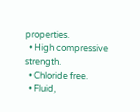properties.
  • High compressive strength.
  • Chloride free.
  • Fluid,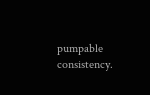pumpable consistency.